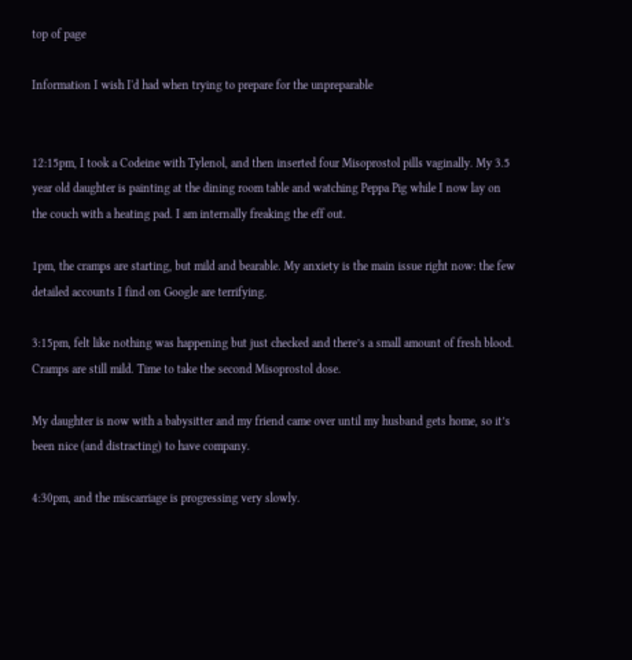top of page

Information I wish I'd had when trying to prepare for the unpreparable


12:15pm, I took a Codeine with Tylenol, and then inserted four Misoprostol pills vaginally. My 3.5 year old daughter is painting at the dining room table and watching Peppa Pig while I now lay on the couch with a heating pad. I am internally freaking the eff out.

1pm, the cramps are starting, but mild and bearable. My anxiety is the main issue right now: the few detailed accounts I find on Google are terrifying.

3:15pm, felt like nothing was happening but just checked and there’s a small amount of fresh blood. Cramps are still mild. Time to take the second Misoprostol dose.

My daughter is now with a babysitter and my friend came over until my husband gets home, so it’s been nice (and distracting) to have company.

4:30pm, and the miscarriage is progressing very slowly.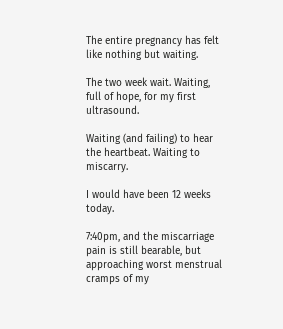The entire pregnancy has felt like nothing but waiting.

The two week wait. Waiting, full of hope, for my first ultrasound.

Waiting (and failing) to hear the heartbeat. Waiting to miscarry.

I would have been 12 weeks today.

7:40pm, and the miscarriage pain is still bearable, but approaching worst menstrual cramps of my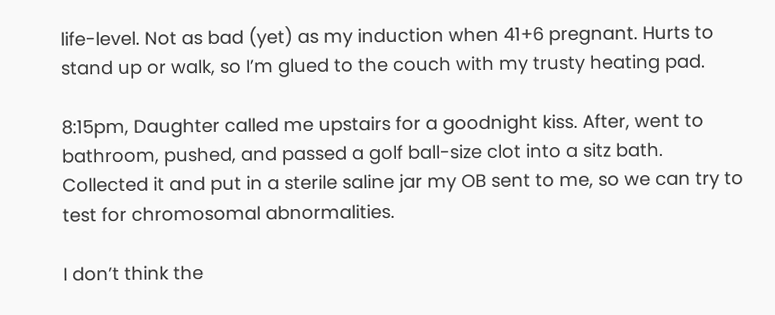life-level. Not as bad (yet) as my induction when 41+6 pregnant. Hurts to stand up or walk, so I’m glued to the couch with my trusty heating pad.

8:15pm, Daughter called me upstairs for a goodnight kiss. After, went to bathroom, pushed, and passed a golf ball-size clot into a sitz bath. Collected it and put in a sterile saline jar my OB sent to me, so we can try to test for chromosomal abnormalities.

I don’t think the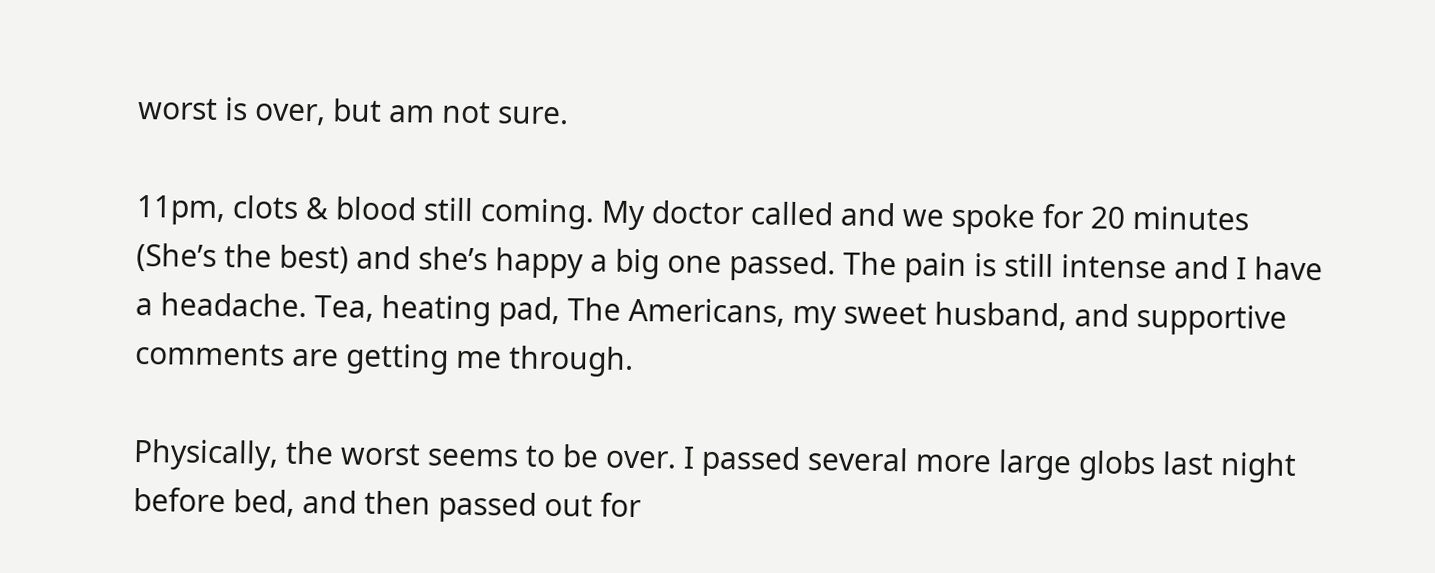worst is over, but am not sure.

11pm, clots & blood still coming. My doctor called and we spoke for 20 minutes (She’s the best) and she’s happy a big one passed. The pain is still intense and I have a headache. Tea, heating pad, The Americans, my sweet husband, and supportive comments are getting me through.

Physically, the worst seems to be over. I passed several more large globs last night before bed, and then passed out for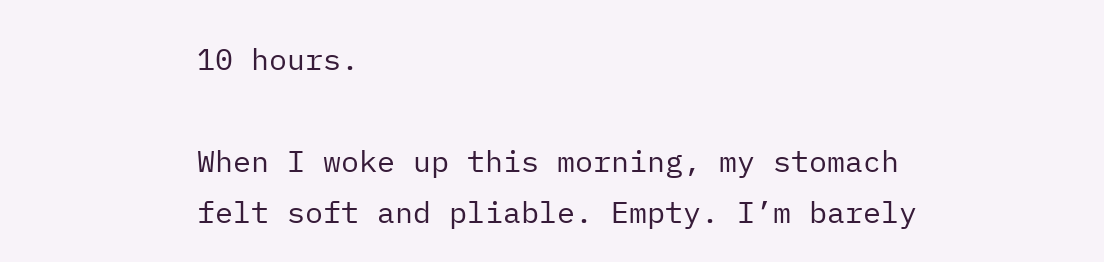10 hours.

When I woke up this morning, my stomach felt soft and pliable. Empty. I’m barely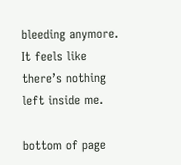bleeding anymore. It feels like there’s nothing left inside me.

bottom of page